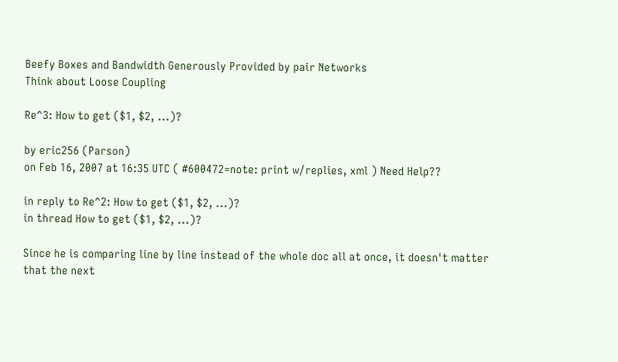Beefy Boxes and Bandwidth Generously Provided by pair Networks
Think about Loose Coupling

Re^3: How to get ($1, $2, ...)?

by eric256 (Parson)
on Feb 16, 2007 at 16:35 UTC ( #600472=note: print w/replies, xml ) Need Help??

in reply to Re^2: How to get ($1, $2, ...)?
in thread How to get ($1, $2, ...)?

Since he is comparing line by line instead of the whole doc all at once, it doesn't matter that the next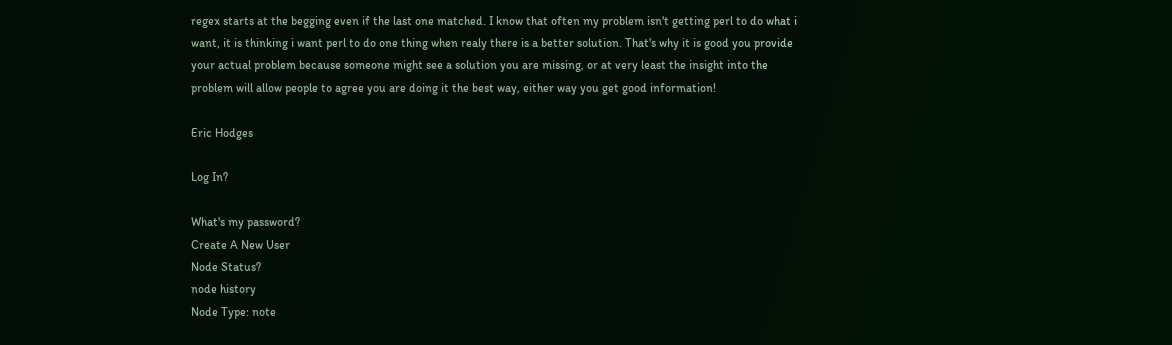regex starts at the begging even if the last one matched. I know that often my problem isn't getting perl to do what i want, it is thinking i want perl to do one thing when realy there is a better solution. That's why it is good you provide your actual problem because someone might see a solution you are missing, or at very least the insight into the problem will allow people to agree you are doing it the best way, either way you get good information!

Eric Hodges

Log In?

What's my password?
Create A New User
Node Status?
node history
Node Type: note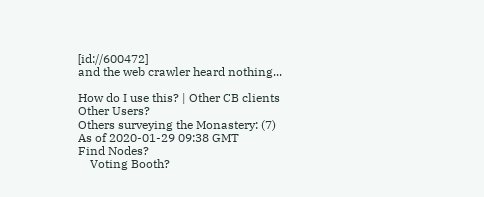[id://600472]
and the web crawler heard nothing...

How do I use this? | Other CB clients
Other Users?
Others surveying the Monastery: (7)
As of 2020-01-29 09:38 GMT
Find Nodes?
    Voting Booth?